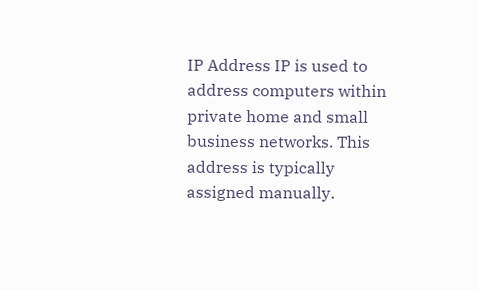IP Address IP is used to address computers within private home and small business networks. This address is typically assigned manually.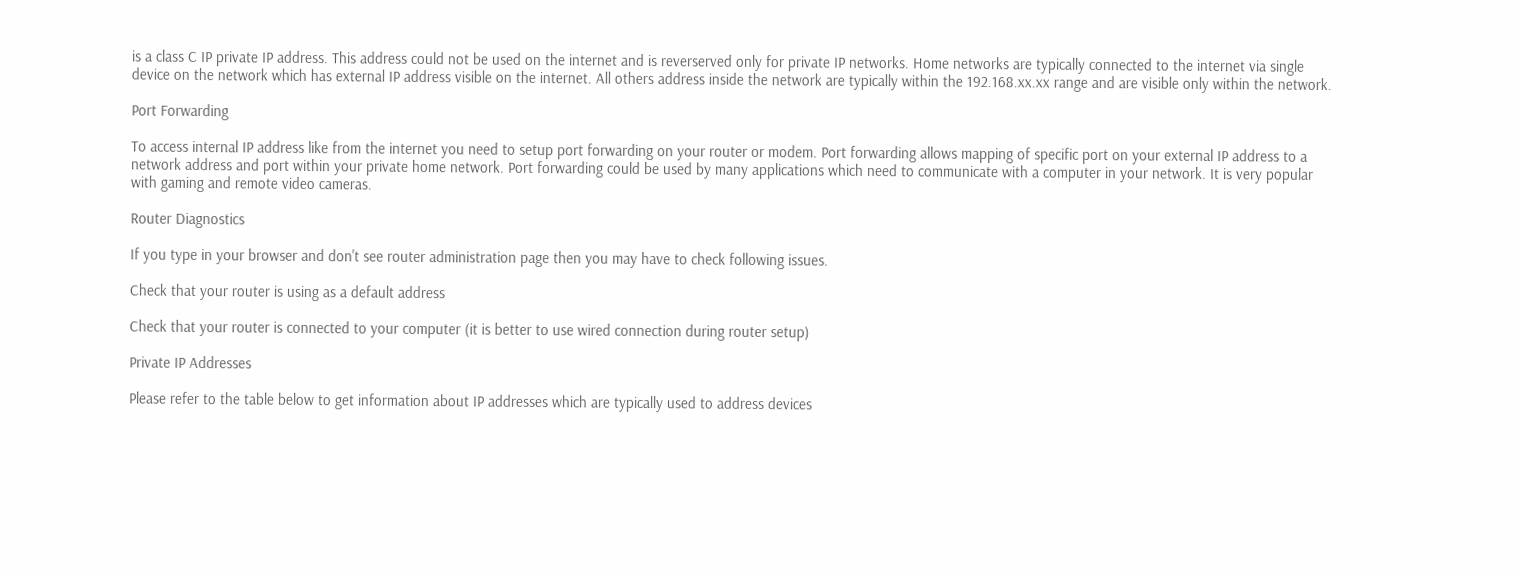is a class C IP private IP address. This address could not be used on the internet and is reverserved only for private IP networks. Home networks are typically connected to the internet via single device on the network which has external IP address visible on the internet. All others address inside the network are typically within the 192.168.xx.xx range and are visible only within the network.

Port Forwarding

To access internal IP address like from the internet you need to setup port forwarding on your router or modem. Port forwarding allows mapping of specific port on your external IP address to a network address and port within your private home network. Port forwarding could be used by many applications which need to communicate with a computer in your network. It is very popular with gaming and remote video cameras.

Router Diagnostics

If you type in your browser and don't see router administration page then you may have to check following issues.

Check that your router is using as a default address

Check that your router is connected to your computer (it is better to use wired connection during router setup)

Private IP Addresses

Please refer to the table below to get information about IP addresses which are typically used to address devices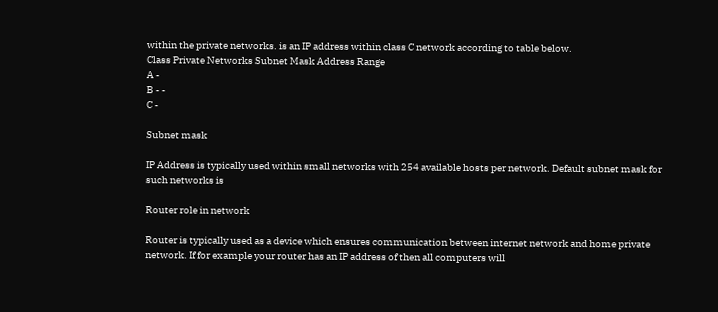within the private networks. is an IP address within class C network according to table below.
Class Private Networks Subnet Mask Address Range
A -
B - -
C -

Subnet mask

IP Address is typically used within small networks with 254 available hosts per network. Default subnet mask for such networks is

Router role in network

Router is typically used as a device which ensures communication between internet network and home private network. If for example your router has an IP address of then all computers will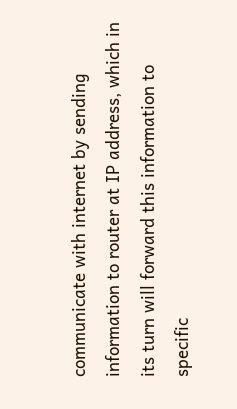communicate with internet by sending information to router at IP address, which in its turn will forward this information to specific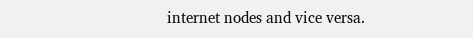internet nodes and vice versa.